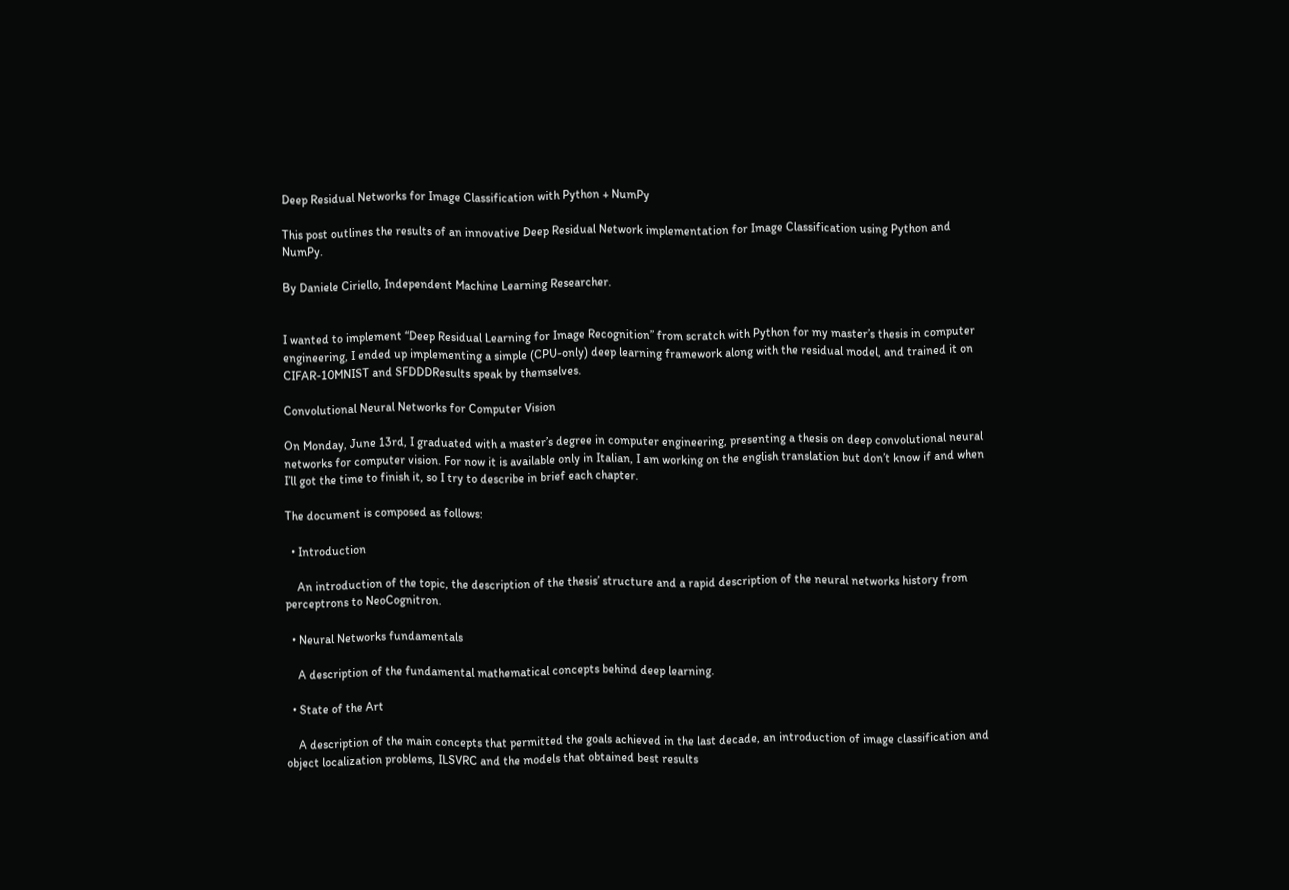Deep Residual Networks for Image Classification with Python + NumPy

This post outlines the results of an innovative Deep Residual Network implementation for Image Classification using Python and NumPy.

By Daniele Ciriello, Independent Machine Learning Researcher.


I wanted to implement “Deep Residual Learning for Image Recognition” from scratch with Python for my master’s thesis in computer engineering, I ended up implementing a simple (CPU-only) deep learning framework along with the residual model, and trained it on CIFAR-10MNIST and SFDDDResults speak by themselves.

Convolutional Neural Networks for Computer Vision

On Monday, June 13rd, I graduated with a master’s degree in computer engineering, presenting a thesis on deep convolutional neural networks for computer vision. For now it is available only in Italian, I am working on the english translation but don’t know if and when I’ll got the time to finish it, so I try to describe in brief each chapter.

The document is composed as follows:

  • Introduction

    An introduction of the topic, the description of the thesis’ structure and a rapid description of the neural networks history from perceptrons to NeoCognitron.

  • Neural Networks fundamentals

    A description of the fundamental mathematical concepts behind deep learning.

  • State of the Art

    A description of the main concepts that permitted the goals achieved in the last decade, an introduction of image classification and object localization problems, ILSVRC and the models that obtained best results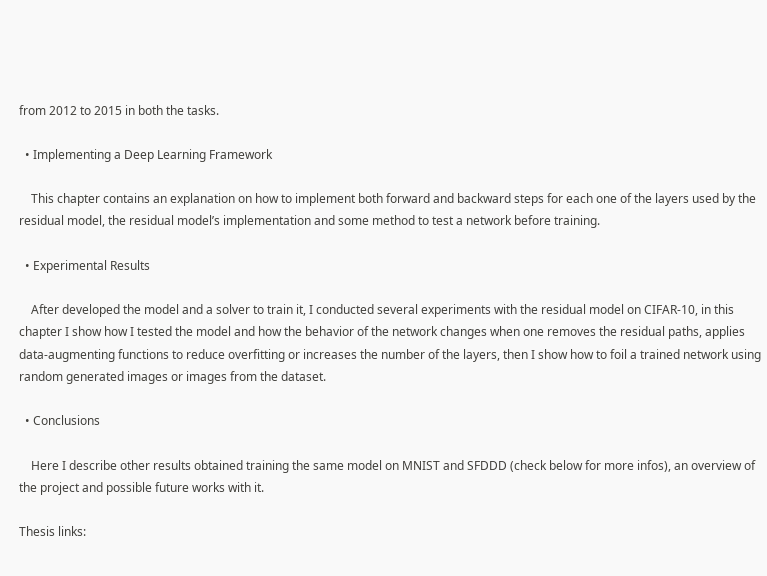from 2012 to 2015 in both the tasks.

  • Implementing a Deep Learning Framework

    This chapter contains an explanation on how to implement both forward and backward steps for each one of the layers used by the residual model, the residual model’s implementation and some method to test a network before training.

  • Experimental Results

    After developed the model and a solver to train it, I conducted several experiments with the residual model on CIFAR-10, in this chapter I show how I tested the model and how the behavior of the network changes when one removes the residual paths, applies data-augmenting functions to reduce overfitting or increases the number of the layers, then I show how to foil a trained network using random generated images or images from the dataset.

  • Conclusions

    Here I describe other results obtained training the same model on MNIST and SFDDD (check below for more infos), an overview of the project and possible future works with it.

Thesis links: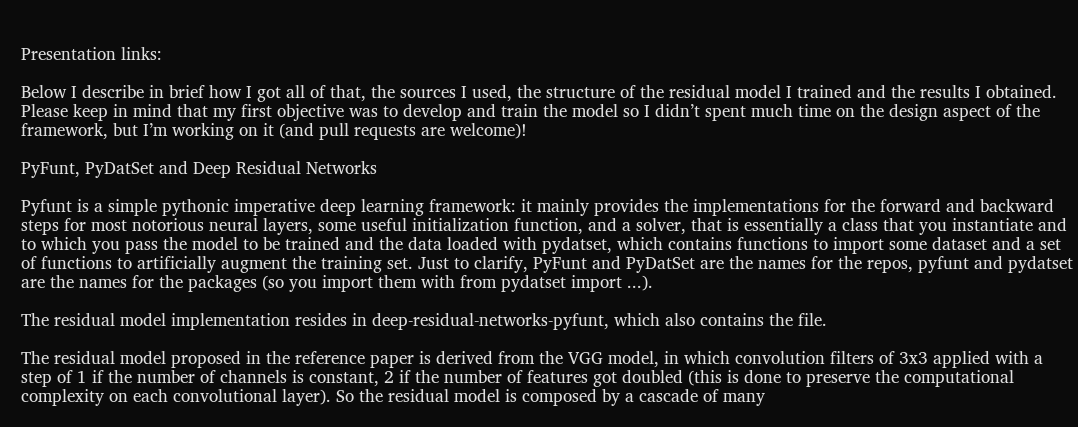Presentation links:

Below I describe in brief how I got all of that, the sources I used, the structure of the residual model I trained and the results I obtained. Please keep in mind that my first objective was to develop and train the model so I didn’t spent much time on the design aspect of the framework, but I’m working on it (and pull requests are welcome)!

PyFunt, PyDatSet and Deep Residual Networks

Pyfunt is a simple pythonic imperative deep learning framework: it mainly provides the implementations for the forward and backward steps for most notorious neural layers, some useful initialization function, and a solver, that is essentially a class that you instantiate and to which you pass the model to be trained and the data loaded with pydatset, which contains functions to import some dataset and a set of functions to artificially augment the training set. Just to clarify, PyFunt and PyDatSet are the names for the repos, pyfunt and pydatset are the names for the packages (so you import them with from pydatset import ...).

The residual model implementation resides in deep-residual-networks-pyfunt, which also contains the file.

The residual model proposed in the reference paper is derived from the VGG model, in which convolution filters of 3x3 applied with a step of 1 if the number of channels is constant, 2 if the number of features got doubled (this is done to preserve the computational complexity on each convolutional layer). So the residual model is composed by a cascade of many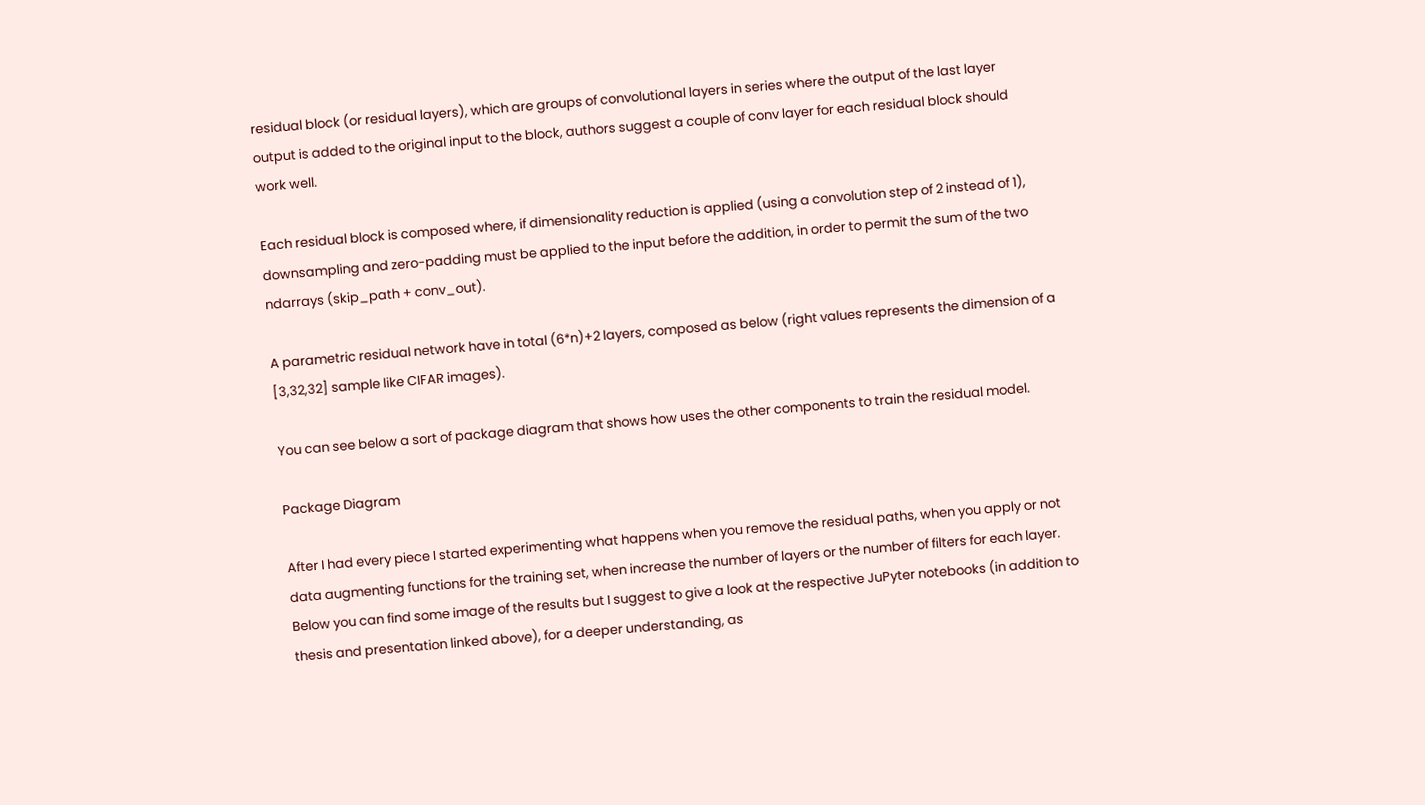residual block (or residual layers), which are groups of convolutional layers in series where the output of the last layer output is added to the original input to the block, authors suggest a couple of conv layer for each residual block should work well.

Each residual block is composed where, if dimensionality reduction is applied (using a convolution step of 2 instead of 1), downsampling and zero-padding must be applied to the input before the addition, in order to permit the sum of the two ndarrays (skip_path + conv_out).

A parametric residual network have in total (6*n)+2 layers, composed as below (right values represents the dimension of a [3,32,32] sample like CIFAR images).

You can see below a sort of package diagram that shows how uses the other components to train the residual model.

Package Diagram

After I had every piece I started experimenting what happens when you remove the residual paths, when you apply or not data augmenting functions for the training set, when increase the number of layers or the number of filters for each layer. Below you can find some image of the results but I suggest to give a look at the respective JuPyter notebooks (in addition to thesis and presentation linked above), for a deeper understanding, as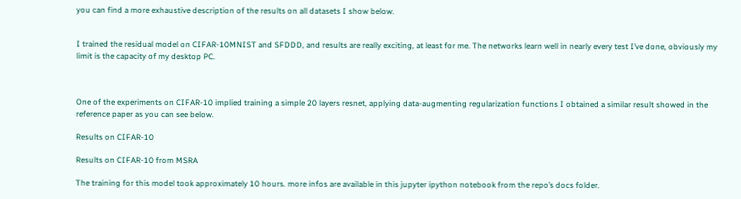you can find a more exhaustive description of the results on all datasets I show below.


I trained the residual model on CIFAR-10MNIST and SFDDD, and results are really exciting, at least for me. The networks learn well in nearly every test I’ve done, obviously my limit is the capacity of my desktop PC.



One of the experiments on CIFAR-10 implied training a simple 20 layers resnet, applying data-augmenting regularization functions I obtained a similar result showed in the reference paper as you can see below.

Results on CIFAR-10

Results on CIFAR-10 from MSRA

The training for this model took approximately 10 hours. more infos are available in this jupyter ipython notebook from the repo’s docs folder.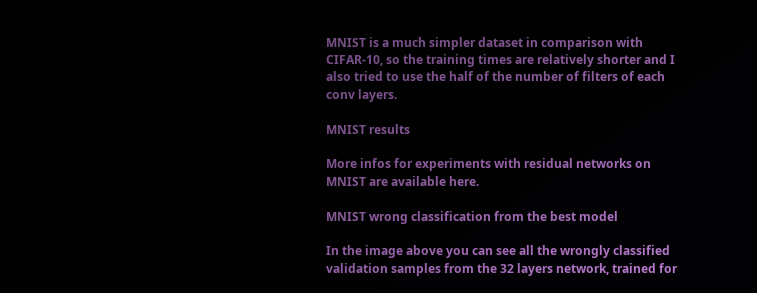MNIST is a much simpler dataset in comparison with CIFAR-10, so the training times are relatively shorter and I also tried to use the half of the number of filters of each conv layers.

MNIST results

More infos for experiments with residual networks on MNIST are available here.

MNIST wrong classification from the best model

In the image above you can see all the wrongly classified validation samples from the 32 layers network, trained for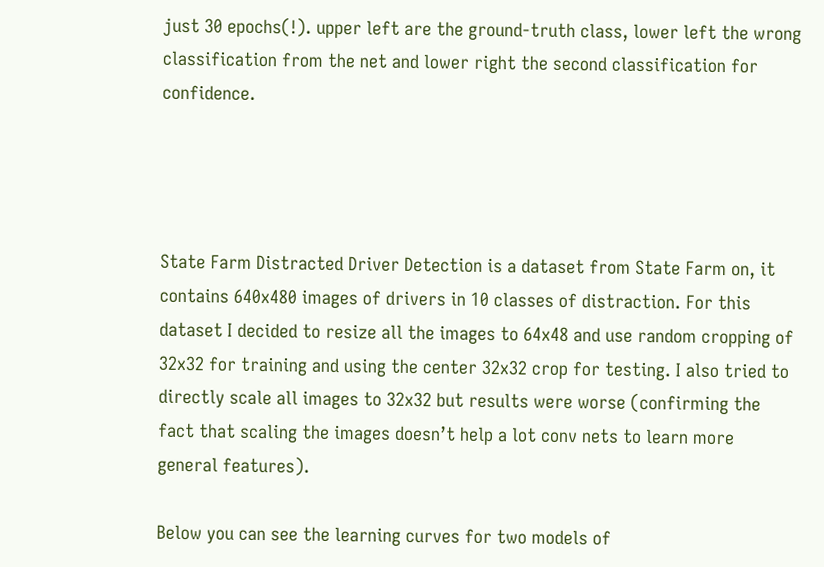just 30 epochs(!). upper left are the ground-truth class, lower left the wrong classification from the net and lower right the second classification for confidence.




State Farm Distracted Driver Detection is a dataset from State Farm on, it contains 640x480 images of drivers in 10 classes of distraction. For this dataset I decided to resize all the images to 64x48 and use random cropping of 32x32 for training and using the center 32x32 crop for testing. I also tried to directly scale all images to 32x32 but results were worse (confirming the fact that scaling the images doesn’t help a lot conv nets to learn more general features).

Below you can see the learning curves for two models of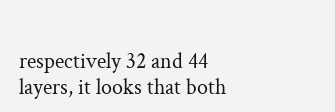respectively 32 and 44 layers, it looks that both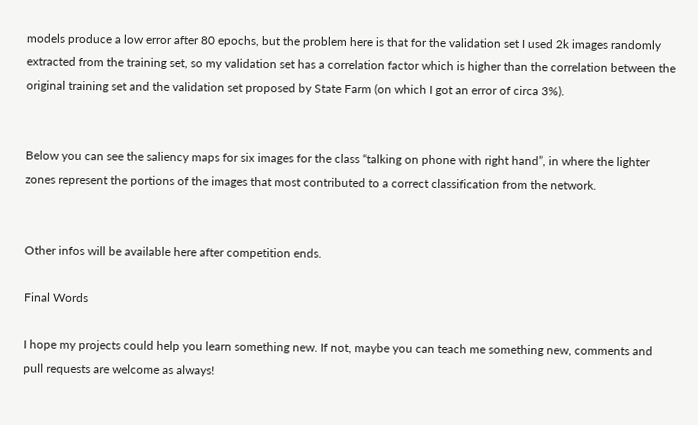models produce a low error after 80 epochs, but the problem here is that for the validation set I used 2k images randomly extracted from the training set, so my validation set has a correlation factor which is higher than the correlation between the original training set and the validation set proposed by State Farm (on which I got an error of circa 3%).


Below you can see the saliency maps for six images for the class “talking on phone with right hand”, in where the lighter zones represent the portions of the images that most contributed to a correct classification from the network.


Other infos will be available here after competition ends.

Final Words

I hope my projects could help you learn something new. If not, maybe you can teach me something new, comments and pull requests are welcome as always!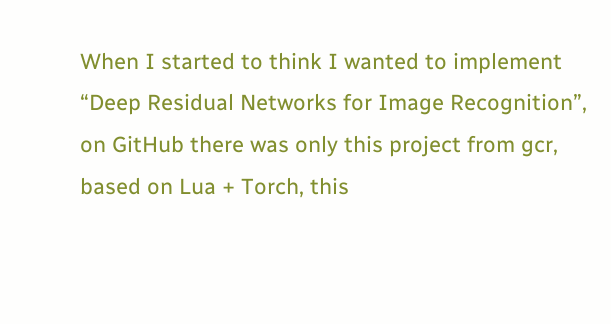When I started to think I wanted to implement “Deep Residual Networks for Image Recognition”, on GitHub there was only this project from gcr, based on Lua + Torch, this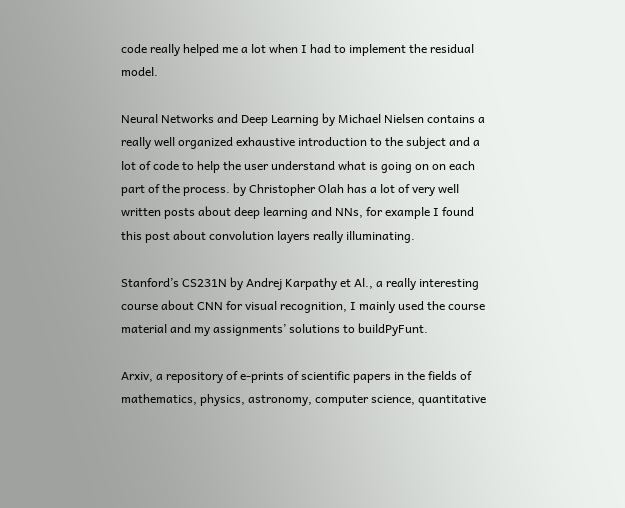code really helped me a lot when I had to implement the residual model.

Neural Networks and Deep Learning by Michael Nielsen contains a really well organized exhaustive introduction to the subject and a lot of code to help the user understand what is going on on each part of the process. by Christopher Olah has a lot of very well written posts about deep learning and NNs, for example I found this post about convolution layers really illuminating.

Stanford’s CS231N by Andrej Karpathy et Al., a really interesting course about CNN for visual recognition, I mainly used the course material and my assignments’ solutions to buildPyFunt.

Arxiv, a repository of e-prints of scientific papers in the fields of mathematics, physics, astronomy, computer science, quantitative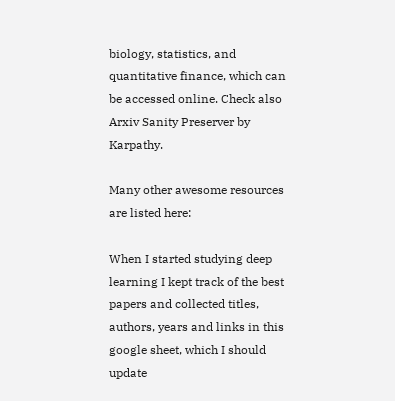biology, statistics, and quantitative finance, which can be accessed online. Check also Arxiv Sanity Preserver by Karpathy.

Many other awesome resources are listed here:

When I started studying deep learning I kept track of the best papers and collected titles, authors, years and links in this google sheet, which I should update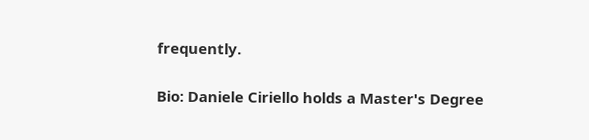frequently.

Bio: Daniele Ciriello holds a Master's Degree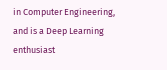in Computer Engineering, and is a Deep Learning enthusiast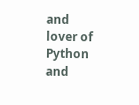and lover of Python and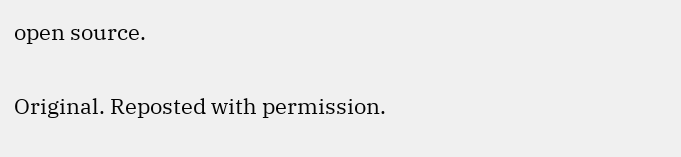open source.

Original. Reposted with permission.